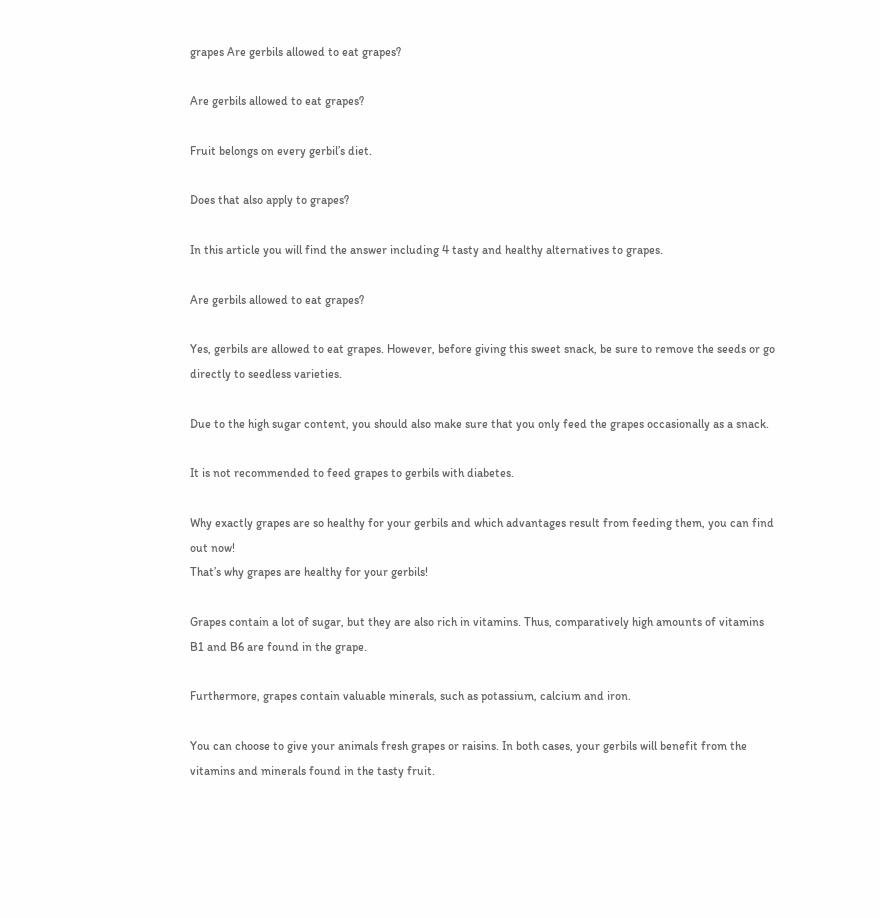grapes Are gerbils allowed to eat grapes?

Are gerbils allowed to eat grapes?

Fruit belongs on every gerbil’s diet.

Does that also apply to grapes?

In this article you will find the answer including 4 tasty and healthy alternatives to grapes.

Are gerbils allowed to eat grapes?

Yes, gerbils are allowed to eat grapes. However, before giving this sweet snack, be sure to remove the seeds or go directly to seedless varieties.

Due to the high sugar content, you should also make sure that you only feed the grapes occasionally as a snack.

It is not recommended to feed grapes to gerbils with diabetes.

Why exactly grapes are so healthy for your gerbils and which advantages result from feeding them, you can find out now!
That’s why grapes are healthy for your gerbils!

Grapes contain a lot of sugar, but they are also rich in vitamins. Thus, comparatively high amounts of vitamins B1 and B6 are found in the grape.

Furthermore, grapes contain valuable minerals, such as potassium, calcium and iron.

You can choose to give your animals fresh grapes or raisins. In both cases, your gerbils will benefit from the vitamins and minerals found in the tasty fruit.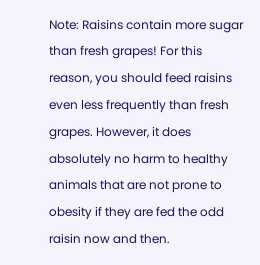Note: Raisins contain more sugar than fresh grapes! For this reason, you should feed raisins even less frequently than fresh grapes. However, it does absolutely no harm to healthy animals that are not prone to obesity if they are fed the odd raisin now and then.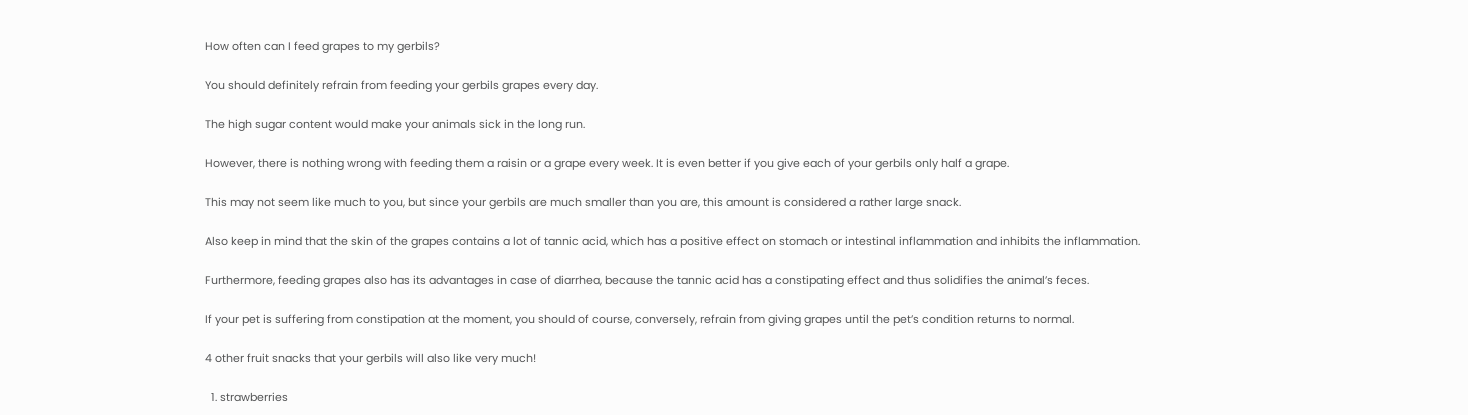How often can I feed grapes to my gerbils?

You should definitely refrain from feeding your gerbils grapes every day.

The high sugar content would make your animals sick in the long run.

However, there is nothing wrong with feeding them a raisin or a grape every week. It is even better if you give each of your gerbils only half a grape.

This may not seem like much to you, but since your gerbils are much smaller than you are, this amount is considered a rather large snack.

Also keep in mind that the skin of the grapes contains a lot of tannic acid, which has a positive effect on stomach or intestinal inflammation and inhibits the inflammation.

Furthermore, feeding grapes also has its advantages in case of diarrhea, because the tannic acid has a constipating effect and thus solidifies the animal’s feces.

If your pet is suffering from constipation at the moment, you should of course, conversely, refrain from giving grapes until the pet’s condition returns to normal.

4 other fruit snacks that your gerbils will also like very much!

  1. strawberries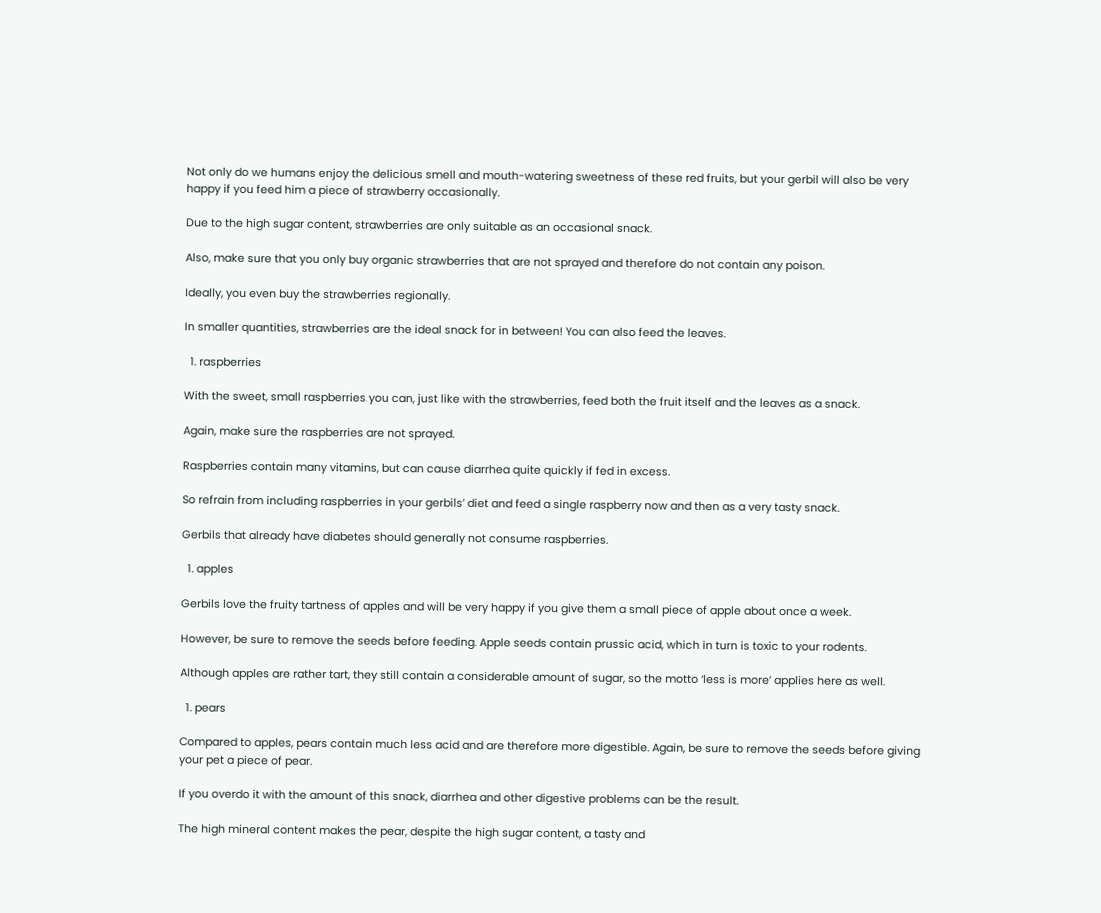Not only do we humans enjoy the delicious smell and mouth-watering sweetness of these red fruits, but your gerbil will also be very happy if you feed him a piece of strawberry occasionally.

Due to the high sugar content, strawberries are only suitable as an occasional snack.

Also, make sure that you only buy organic strawberries that are not sprayed and therefore do not contain any poison.

Ideally, you even buy the strawberries regionally.

In smaller quantities, strawberries are the ideal snack for in between! You can also feed the leaves.

  1. raspberries

With the sweet, small raspberries you can, just like with the strawberries, feed both the fruit itself and the leaves as a snack.

Again, make sure the raspberries are not sprayed.

Raspberries contain many vitamins, but can cause diarrhea quite quickly if fed in excess.

So refrain from including raspberries in your gerbils’ diet and feed a single raspberry now and then as a very tasty snack.

Gerbils that already have diabetes should generally not consume raspberries.

  1. apples

Gerbils love the fruity tartness of apples and will be very happy if you give them a small piece of apple about once a week.

However, be sure to remove the seeds before feeding. Apple seeds contain prussic acid, which in turn is toxic to your rodents.

Although apples are rather tart, they still contain a considerable amount of sugar, so the motto ‘less is more’ applies here as well.

  1. pears

Compared to apples, pears contain much less acid and are therefore more digestible. Again, be sure to remove the seeds before giving your pet a piece of pear.

If you overdo it with the amount of this snack, diarrhea and other digestive problems can be the result.

The high mineral content makes the pear, despite the high sugar content, a tasty and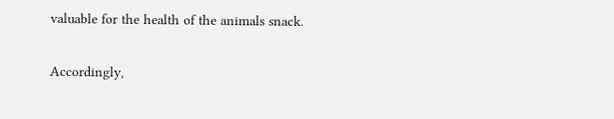valuable for the health of the animals snack.

Accordingly,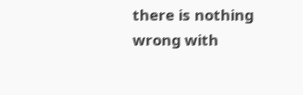there is nothing wrong with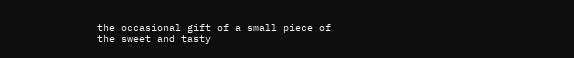the occasional gift of a small piece of the sweet and tasty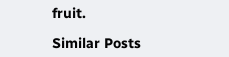fruit.

Similar Posts